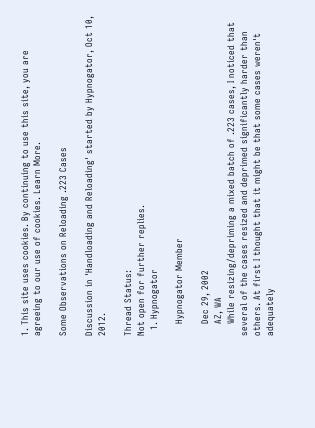1. This site uses cookies. By continuing to use this site, you are agreeing to our use of cookies. Learn More.

Some Observations on Reloading .223 Cases

Discussion in 'Handloading and Reloading' started by Hypnogator, Oct 10, 2012.

Thread Status:
Not open for further replies.
  1. Hypnogator

    Hypnogator Member

    Dec 29, 2002
    AZ, WA
    While resizing/depriming a mixed batch of .223 cases, I noticed that several of the cases resized and deprimed significantly harder than others. At first I thought that it might be that some cases weren't adequately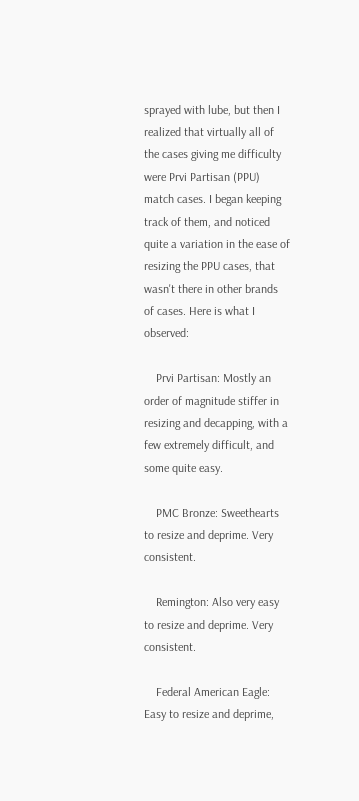sprayed with lube, but then I realized that virtually all of the cases giving me difficulty were Prvi Partisan (PPU) match cases. I began keeping track of them, and noticed quite a variation in the ease of resizing the PPU cases, that wasn't there in other brands of cases. Here is what I observed:

    Prvi Partisan: Mostly an order of magnitude stiffer in resizing and decapping, with a few extremely difficult, and some quite easy.

    PMC Bronze: Sweethearts to resize and deprime. Very consistent.

    Remington: Also very easy to resize and deprime. Very consistent.

    Federal American Eagle: Easy to resize and deprime,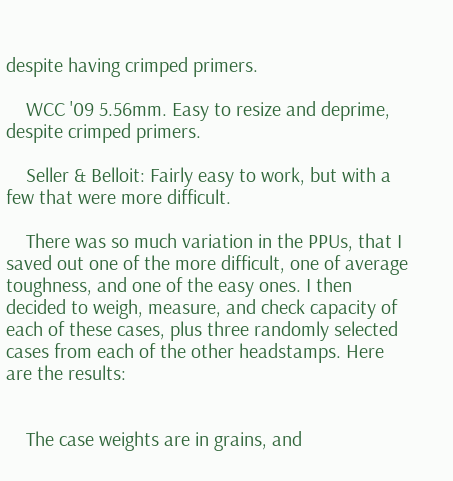despite having crimped primers.

    WCC '09 5.56mm. Easy to resize and deprime, despite crimped primers.

    Seller & Belloit: Fairly easy to work, but with a few that were more difficult.

    There was so much variation in the PPUs, that I saved out one of the more difficult, one of average toughness, and one of the easy ones. I then decided to weigh, measure, and check capacity of each of these cases, plus three randomly selected cases from each of the other headstamps. Here are the results:


    The case weights are in grains, and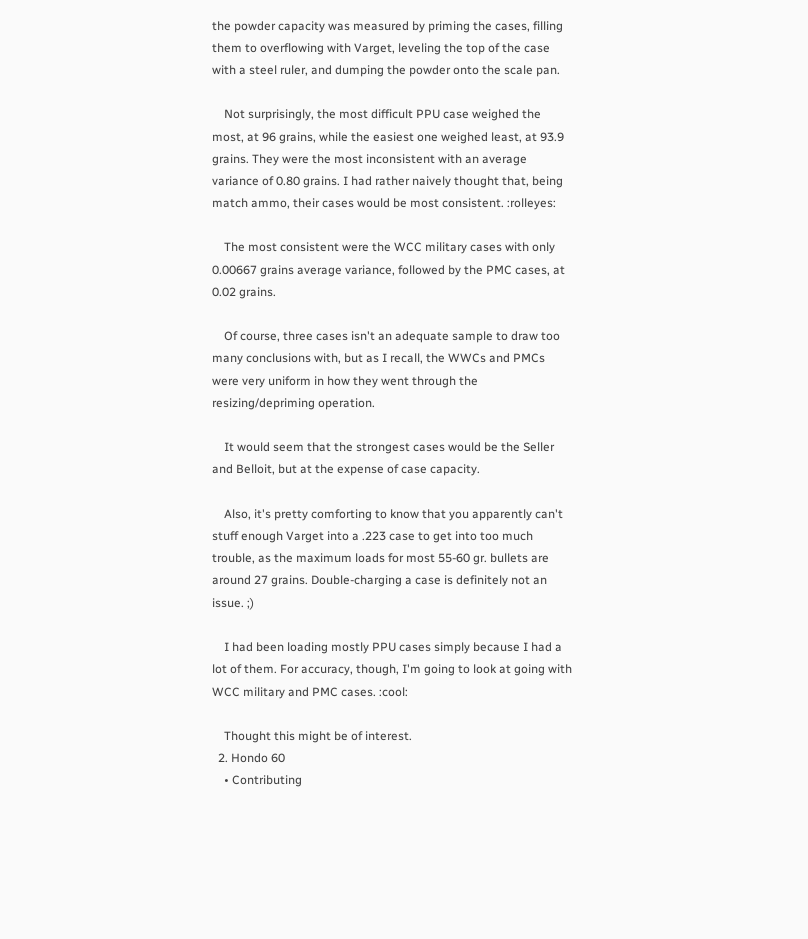the powder capacity was measured by priming the cases, filling them to overflowing with Varget, leveling the top of the case with a steel ruler, and dumping the powder onto the scale pan.

    Not surprisingly, the most difficult PPU case weighed the most, at 96 grains, while the easiest one weighed least, at 93.9 grains. They were the most inconsistent with an average variance of 0.80 grains. I had rather naively thought that, being match ammo, their cases would be most consistent. :rolleyes:

    The most consistent were the WCC military cases with only 0.00667 grains average variance, followed by the PMC cases, at 0.02 grains.

    Of course, three cases isn't an adequate sample to draw too many conclusions with, but as I recall, the WWCs and PMCs were very uniform in how they went through the resizing/depriming operation.

    It would seem that the strongest cases would be the Seller and Belloit, but at the expense of case capacity.

    Also, it's pretty comforting to know that you apparently can't stuff enough Varget into a .223 case to get into too much trouble, as the maximum loads for most 55-60 gr. bullets are around 27 grains. Double-charging a case is definitely not an issue. ;)

    I had been loading mostly PPU cases simply because I had a lot of them. For accuracy, though, I'm going to look at going with WCC military and PMC cases. :cool:

    Thought this might be of interest.
  2. Hondo 60
    • Contributing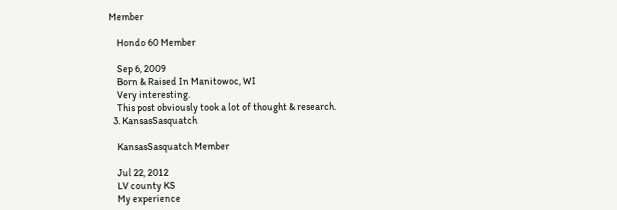Member

    Hondo 60 Member

    Sep 6, 2009
    Born & Raised In Manitowoc, WI
    Very interesting.
    This post obviously took a lot of thought & research.
  3. KansasSasquatch

    KansasSasquatch Member

    Jul 22, 2012
    LV county KS
    My experience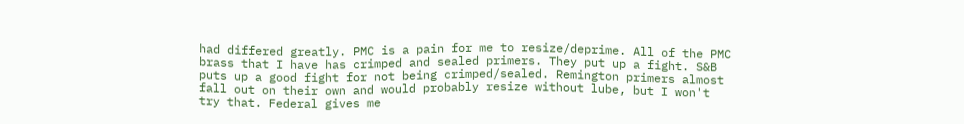had differed greatly. PMC is a pain for me to resize/deprime. All of the PMC brass that I have has crimped and sealed primers. They put up a fight. S&B puts up a good fight for not being crimped/sealed. Remington primers almost fall out on their own and would probably resize without lube, but I won't try that. Federal gives me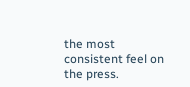the most consistent feel on the press.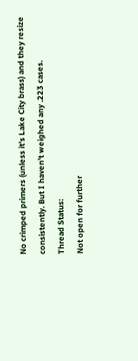No crimped primers (unless it's Lake City brass) and they resize consistently. But I haven't weighed any .223 cases.
Thread Status:
Not open for further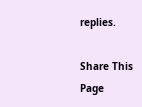replies.

Share This Page